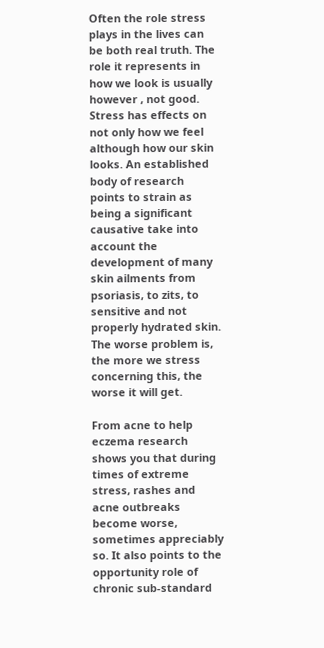Often the role stress plays in the lives can be both real truth. The role it represents in how we look is usually however , not good. Stress has effects on not only how we feel although how our skin looks. An established body of research points to strain as being a significant causative take into account the development of many skin ailments from psoriasis, to zits, to sensitive and not properly hydrated skin. The worse problem is, the more we stress concerning this, the worse it will get.

From acne to help eczema research shows you that during times of extreme stress, rashes and acne outbreaks become worse, sometimes appreciably so. It also points to the opportunity role of chronic sub-standard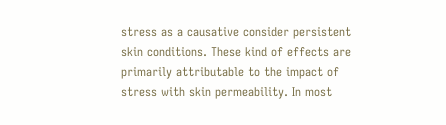stress as a causative consider persistent skin conditions. These kind of effects are primarily attributable to the impact of stress with skin permeability. In most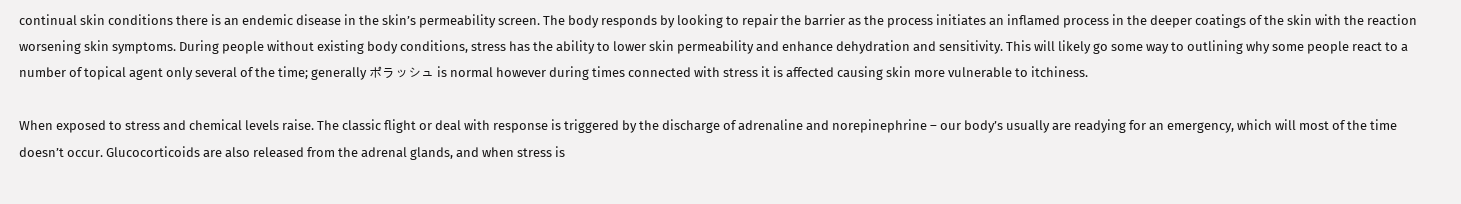continual skin conditions there is an endemic disease in the skin’s permeability screen. The body responds by looking to repair the barrier as the process initiates an inflamed process in the deeper coatings of the skin with the reaction worsening skin symptoms. During people without existing body conditions, stress has the ability to lower skin permeability and enhance dehydration and sensitivity. This will likely go some way to outlining why some people react to a number of topical agent only several of the time; generally ポラッシュ is normal however during times connected with stress it is affected causing skin more vulnerable to itchiness.

When exposed to stress and chemical levels raise. The classic flight or deal with response is triggered by the discharge of adrenaline and norepinephrine – our body’s usually are readying for an emergency, which will most of the time doesn’t occur. Glucocorticoids are also released from the adrenal glands, and when stress is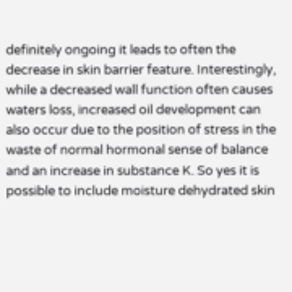definitely ongoing it leads to often the decrease in skin barrier feature. Interestingly, while a decreased wall function often causes waters loss, increased oil development can also occur due to the position of stress in the waste of normal hormonal sense of balance and an increase in substance K. So yes it is possible to include moisture dehydrated skin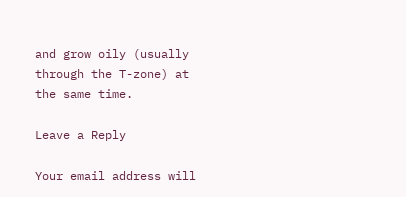and grow oily (usually through the T-zone) at the same time.

Leave a Reply

Your email address will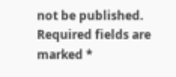not be published. Required fields are marked *